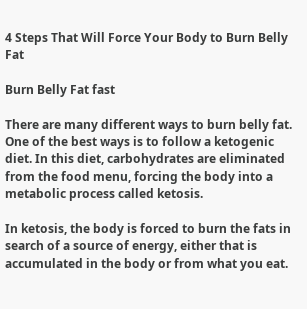4 Steps That Will Force Your Body to Burn Belly Fat

Burn Belly Fat fast

There are many different ways to burn belly fat. One of the best ways is to follow a ketogenic diet. In this diet, carbohydrates are eliminated from the food menu, forcing the body into a metabolic process called ketosis.

In ketosis, the body is forced to burn the fats in search of a source of energy, either that is accumulated in the body or from what you eat.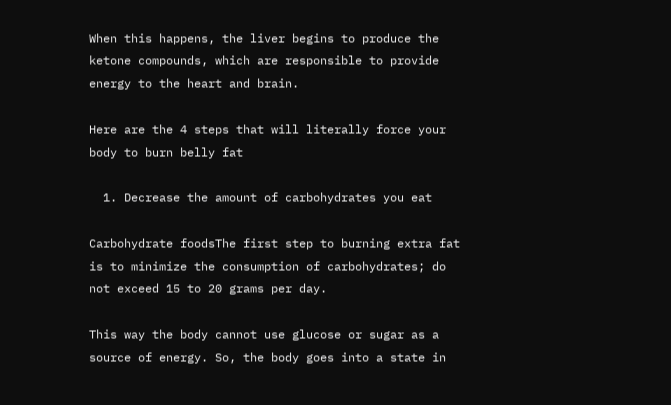When this happens, the liver begins to produce the ketone compounds, which are responsible to provide energy to the heart and brain.

Here are the 4 steps that will literally force your body to burn belly fat

  1. Decrease the amount of carbohydrates you eat

Carbohydrate foodsThe first step to burning extra fat is to minimize the consumption of carbohydrates; do not exceed 15 to 20 grams per day.

This way the body cannot use glucose or sugar as a source of energy. So, the body goes into a state in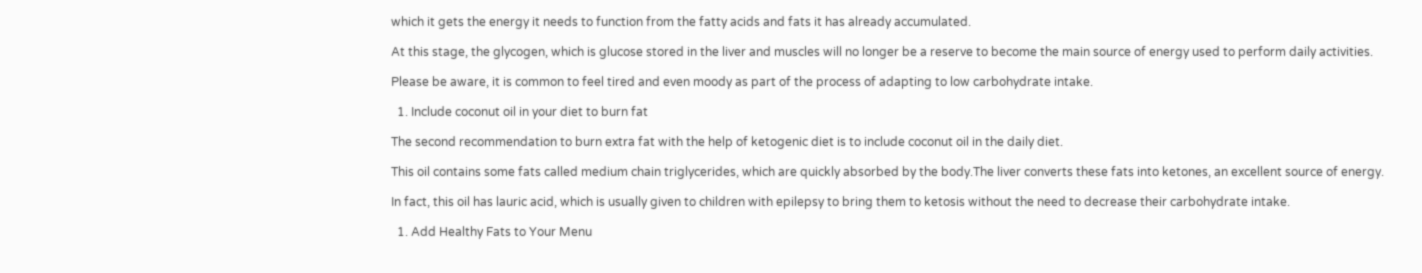which it gets the energy it needs to function from the fatty acids and fats it has already accumulated.

At this stage, the glycogen, which is glucose stored in the liver and muscles will no longer be a reserve to become the main source of energy used to perform daily activities.

Please be aware, it is common to feel tired and even moody as part of the process of adapting to low carbohydrate intake.

  1. Include coconut oil in your diet to burn fat

The second recommendation to burn extra fat with the help of ketogenic diet is to include coconut oil in the daily diet.

This oil contains some fats called medium chain triglycerides, which are quickly absorbed by the body.The liver converts these fats into ketones, an excellent source of energy.

In fact, this oil has lauric acid, which is usually given to children with epilepsy to bring them to ketosis without the need to decrease their carbohydrate intake.

  1. Add Healthy Fats to Your Menu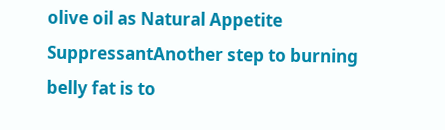olive oil as Natural Appetite SuppressantAnother step to burning belly fat is to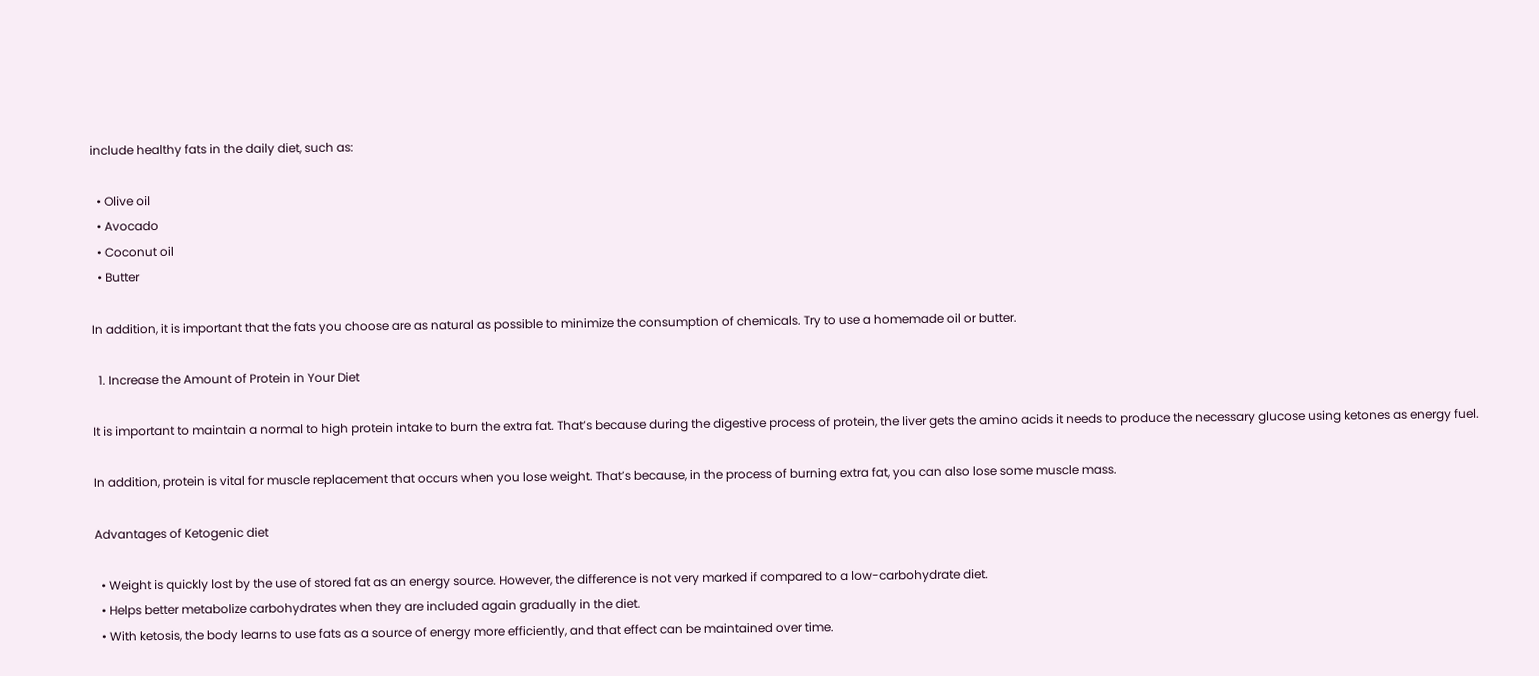include healthy fats in the daily diet, such as:

  • Olive oil
  • Avocado
  • Coconut oil
  • Butter

In addition, it is important that the fats you choose are as natural as possible to minimize the consumption of chemicals. Try to use a homemade oil or butter.

  1. Increase the Amount of Protein in Your Diet

It is important to maintain a normal to high protein intake to burn the extra fat. That’s because during the digestive process of protein, the liver gets the amino acids it needs to produce the necessary glucose using ketones as energy fuel.

In addition, protein is vital for muscle replacement that occurs when you lose weight. That’s because, in the process of burning extra fat, you can also lose some muscle mass.

Advantages of Ketogenic diet

  • Weight is quickly lost by the use of stored fat as an energy source. However, the difference is not very marked if compared to a low-carbohydrate diet.
  • Helps better metabolize carbohydrates when they are included again gradually in the diet.
  • With ketosis, the body learns to use fats as a source of energy more efficiently, and that effect can be maintained over time.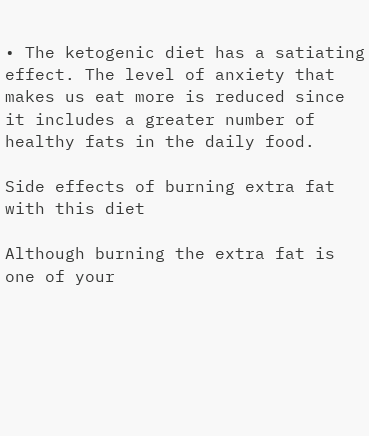• The ketogenic diet has a satiating effect. The level of anxiety that makes us eat more is reduced since it includes a greater number of healthy fats in the daily food.

Side effects of burning extra fat with this diet

Although burning the extra fat is one of your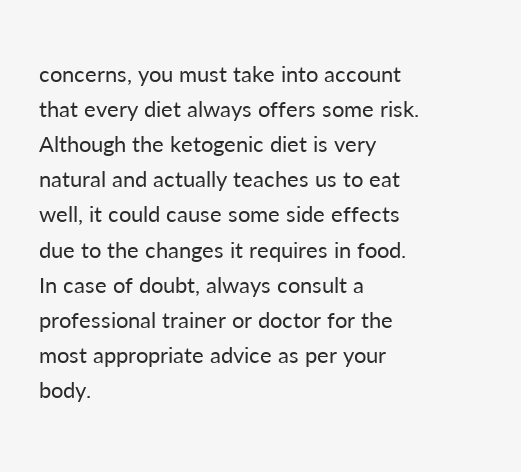concerns, you must take into account that every diet always offers some risk. Although the ketogenic diet is very natural and actually teaches us to eat well, it could cause some side effects due to the changes it requires in food. In case of doubt, always consult a professional trainer or doctor for the most appropriate advice as per your body.